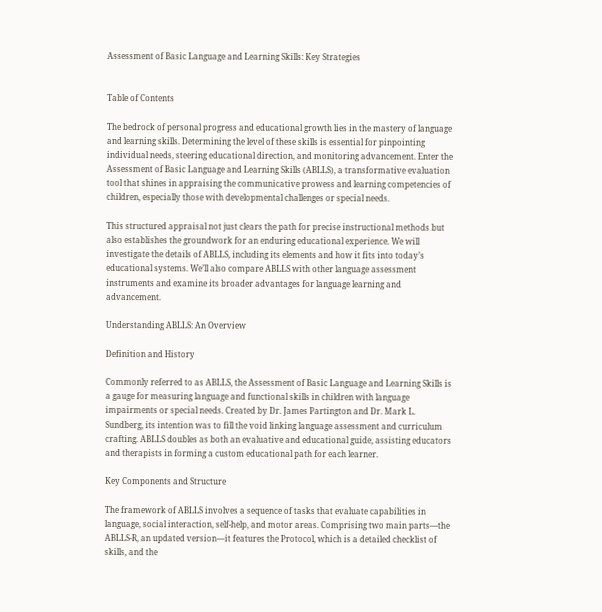Assessment of Basic Language and Learning Skills: Key Strategies


Table of Contents

The bedrock of personal progress and educational growth lies in the mastery of language and learning skills. Determining the level of these skills is essential for pinpointing individual needs, steering educational direction, and monitoring advancement. Enter the Assessment of Basic Language and Learning Skills (ABLLS), a transformative evaluation tool that shines in appraising the communicative prowess and learning competencies of children, especially those with developmental challenges or special needs.

This structured appraisal not just clears the path for precise instructional methods but also establishes the groundwork for an enduring educational experience. We will investigate the details of ABLLS, including its elements and how it fits into today’s educational systems. We’ll also compare ABLLS with other language assessment instruments and examine its broader advantages for language learning and advancement.

Understanding ABLLS: An Overview

Definition and History

Commonly referred to as ABLLS, the Assessment of Basic Language and Learning Skills is a gauge for measuring language and functional skills in children with language impairments or special needs. Created by Dr. James Partington and Dr. Mark L. Sundberg, its intention was to fill the void linking language assessment and curriculum crafting. ABLLS doubles as both an evaluative and educational guide, assisting educators and therapists in forming a custom educational path for each learner.

Key Components and Structure

The framework of ABLLS involves a sequence of tasks that evaluate capabilities in language, social interaction, self-help, and motor areas. Comprising two main parts—the ABLLS-R, an updated version—it features the Protocol, which is a detailed checklist of skills, and the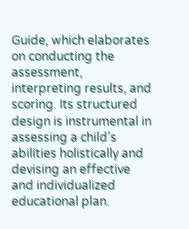Guide, which elaborates on conducting the assessment, interpreting results, and scoring. Its structured design is instrumental in assessing a child’s abilities holistically and devising an effective and individualized educational plan.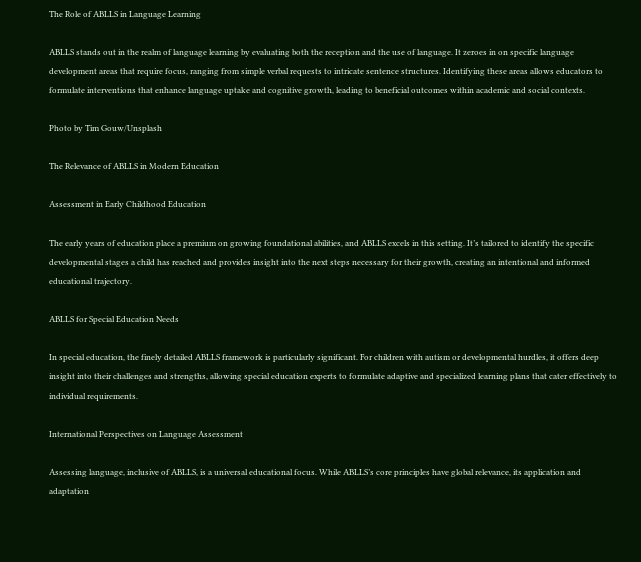The Role of ABLLS in Language Learning

ABLLS stands out in the realm of language learning by evaluating both the reception and the use of language. It zeroes in on specific language development areas that require focus, ranging from simple verbal requests to intricate sentence structures. Identifying these areas allows educators to formulate interventions that enhance language uptake and cognitive growth, leading to beneficial outcomes within academic and social contexts.

Photo by Tim Gouw/Unsplash

The Relevance of ABLLS in Modern Education

Assessment in Early Childhood Education

The early years of education place a premium on growing foundational abilities, and ABLLS excels in this setting. It’s tailored to identify the specific developmental stages a child has reached and provides insight into the next steps necessary for their growth, creating an intentional and informed educational trajectory.

ABLLS for Special Education Needs

In special education, the finely detailed ABLLS framework is particularly significant. For children with autism or developmental hurdles, it offers deep insight into their challenges and strengths, allowing special education experts to formulate adaptive and specialized learning plans that cater effectively to individual requirements.

International Perspectives on Language Assessment

Assessing language, inclusive of ABLLS, is a universal educational focus. While ABLLS’s core principles have global relevance, its application and adaptation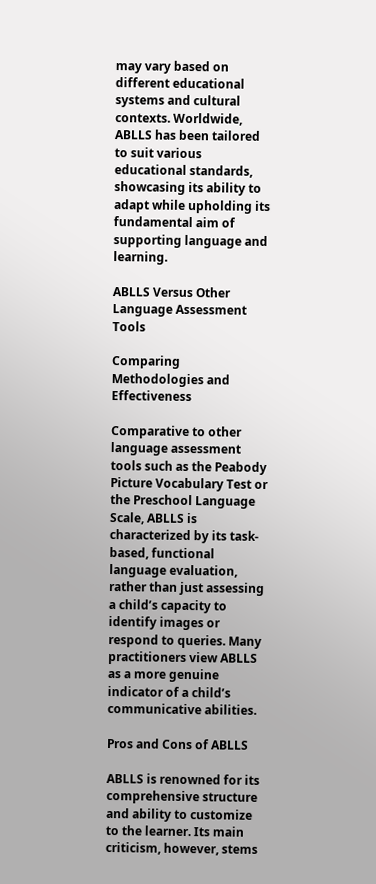may vary based on different educational systems and cultural contexts. Worldwide, ABLLS has been tailored to suit various educational standards, showcasing its ability to adapt while upholding its fundamental aim of supporting language and learning.

ABLLS Versus Other Language Assessment Tools

Comparing Methodologies and Effectiveness

Comparative to other language assessment tools such as the Peabody Picture Vocabulary Test or the Preschool Language Scale, ABLLS is characterized by its task-based, functional language evaluation, rather than just assessing a child’s capacity to identify images or respond to queries. Many practitioners view ABLLS as a more genuine indicator of a child’s communicative abilities.

Pros and Cons of ABLLS

ABLLS is renowned for its comprehensive structure and ability to customize to the learner. Its main criticism, however, stems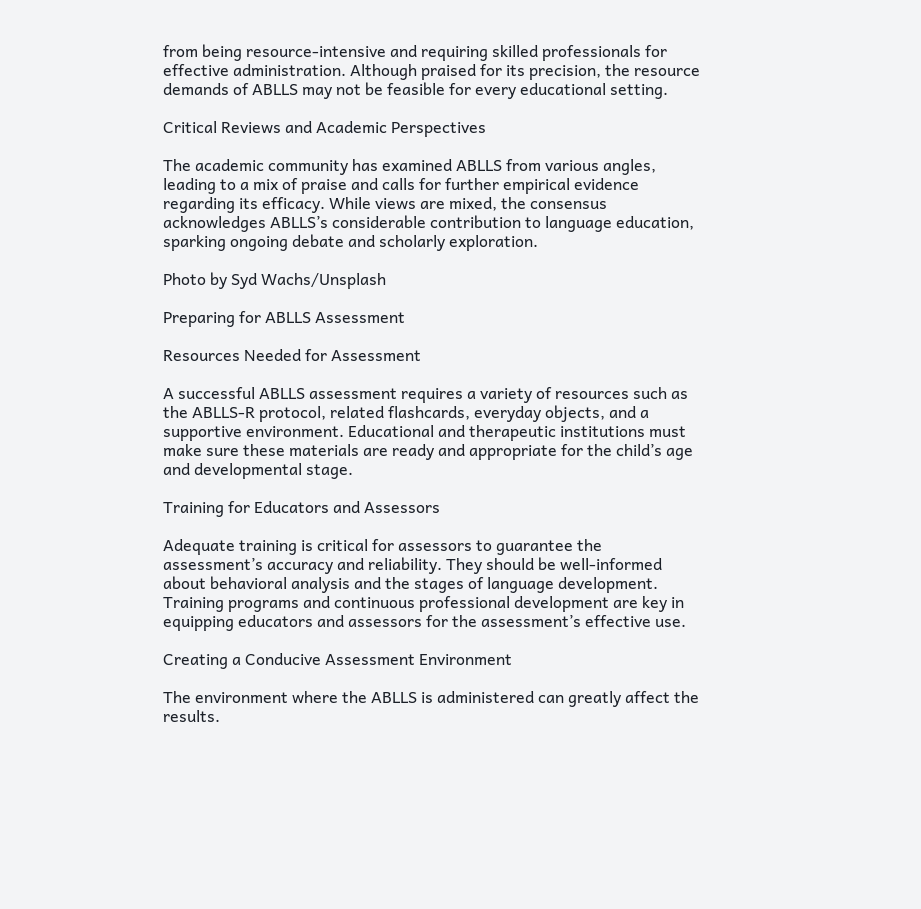from being resource-intensive and requiring skilled professionals for effective administration. Although praised for its precision, the resource demands of ABLLS may not be feasible for every educational setting.

Critical Reviews and Academic Perspectives

The academic community has examined ABLLS from various angles, leading to a mix of praise and calls for further empirical evidence regarding its efficacy. While views are mixed, the consensus acknowledges ABLLS’s considerable contribution to language education, sparking ongoing debate and scholarly exploration.

Photo by Syd Wachs/Unsplash

Preparing for ABLLS Assessment

Resources Needed for Assessment

A successful ABLLS assessment requires a variety of resources such as the ABLLS-R protocol, related flashcards, everyday objects, and a supportive environment. Educational and therapeutic institutions must make sure these materials are ready and appropriate for the child’s age and developmental stage.

Training for Educators and Assessors

Adequate training is critical for assessors to guarantee the assessment’s accuracy and reliability. They should be well-informed about behavioral analysis and the stages of language development. Training programs and continuous professional development are key in equipping educators and assessors for the assessment’s effective use.

Creating a Conducive Assessment Environment

The environment where the ABLLS is administered can greatly affect the results.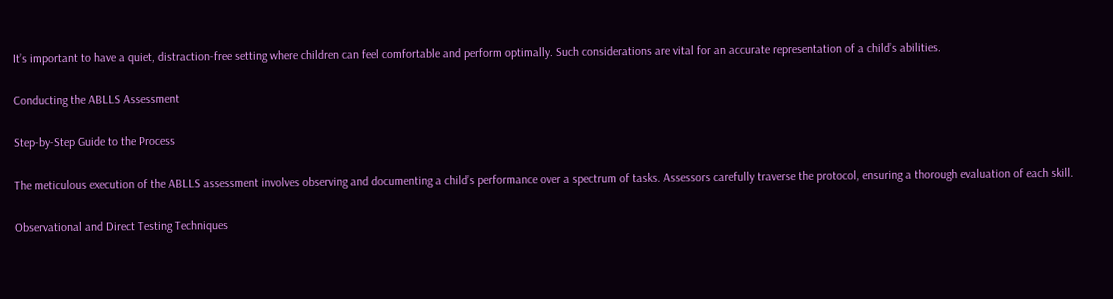It’s important to have a quiet, distraction-free setting where children can feel comfortable and perform optimally. Such considerations are vital for an accurate representation of a child’s abilities.

Conducting the ABLLS Assessment

Step-by-Step Guide to the Process

The meticulous execution of the ABLLS assessment involves observing and documenting a child’s performance over a spectrum of tasks. Assessors carefully traverse the protocol, ensuring a thorough evaluation of each skill.

Observational and Direct Testing Techniques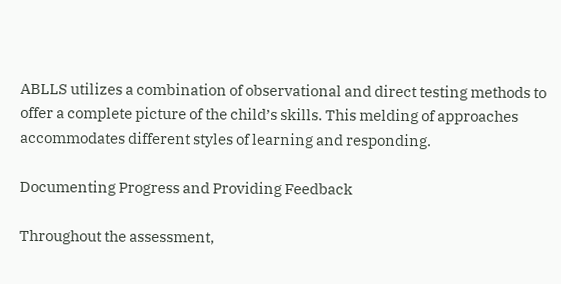ABLLS utilizes a combination of observational and direct testing methods to offer a complete picture of the child’s skills. This melding of approaches accommodates different styles of learning and responding.

Documenting Progress and Providing Feedback

Throughout the assessment,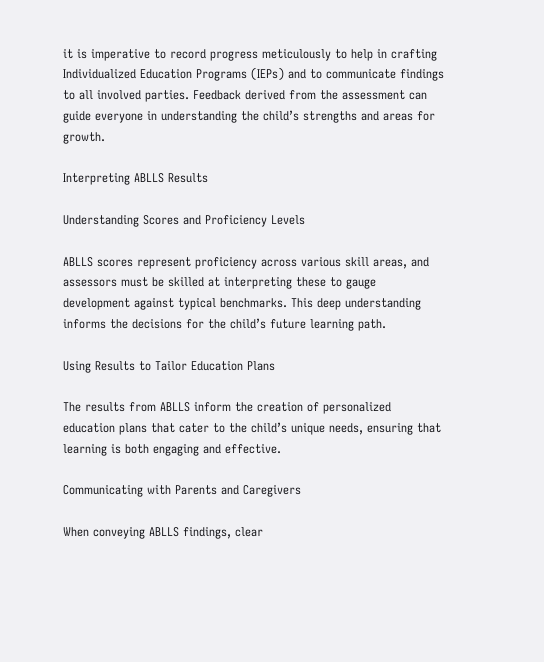it is imperative to record progress meticulously to help in crafting Individualized Education Programs (IEPs) and to communicate findings to all involved parties. Feedback derived from the assessment can guide everyone in understanding the child’s strengths and areas for growth.

Interpreting ABLLS Results

Understanding Scores and Proficiency Levels

ABLLS scores represent proficiency across various skill areas, and assessors must be skilled at interpreting these to gauge development against typical benchmarks. This deep understanding informs the decisions for the child’s future learning path.

Using Results to Tailor Education Plans

The results from ABLLS inform the creation of personalized education plans that cater to the child’s unique needs, ensuring that learning is both engaging and effective.

Communicating with Parents and Caregivers

When conveying ABLLS findings, clear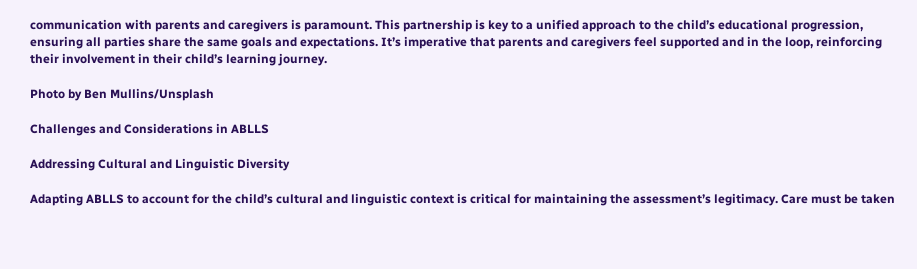communication with parents and caregivers is paramount. This partnership is key to a unified approach to the child’s educational progression, ensuring all parties share the same goals and expectations. It’s imperative that parents and caregivers feel supported and in the loop, reinforcing their involvement in their child’s learning journey.

Photo by Ben Mullins/Unsplash

Challenges and Considerations in ABLLS

Addressing Cultural and Linguistic Diversity

Adapting ABLLS to account for the child’s cultural and linguistic context is critical for maintaining the assessment’s legitimacy. Care must be taken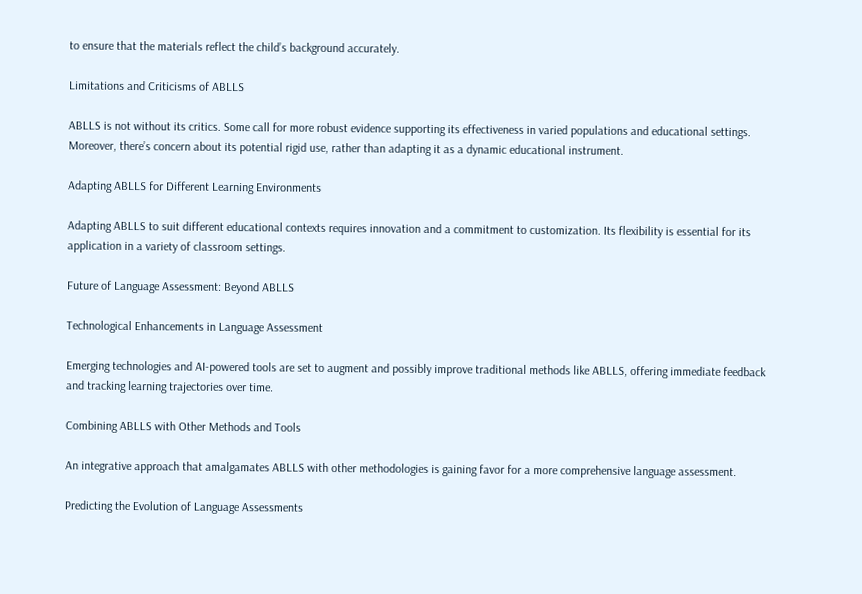to ensure that the materials reflect the child’s background accurately.

Limitations and Criticisms of ABLLS

ABLLS is not without its critics. Some call for more robust evidence supporting its effectiveness in varied populations and educational settings. Moreover, there’s concern about its potential rigid use, rather than adapting it as a dynamic educational instrument.

Adapting ABLLS for Different Learning Environments

Adapting ABLLS to suit different educational contexts requires innovation and a commitment to customization. Its flexibility is essential for its application in a variety of classroom settings.

Future of Language Assessment: Beyond ABLLS

Technological Enhancements in Language Assessment

Emerging technologies and AI-powered tools are set to augment and possibly improve traditional methods like ABLLS, offering immediate feedback and tracking learning trajectories over time.

Combining ABLLS with Other Methods and Tools

An integrative approach that amalgamates ABLLS with other methodologies is gaining favor for a more comprehensive language assessment.

Predicting the Evolution of Language Assessments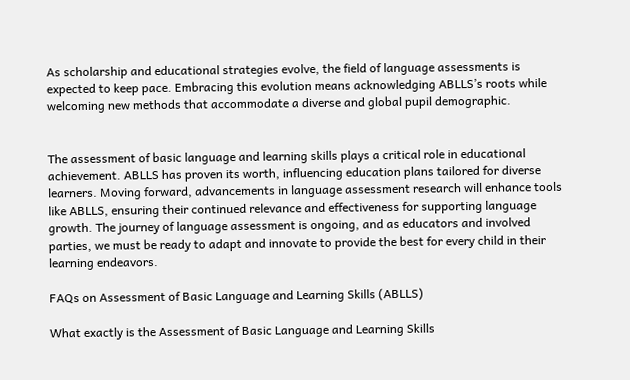As scholarship and educational strategies evolve, the field of language assessments is expected to keep pace. Embracing this evolution means acknowledging ABLLS’s roots while welcoming new methods that accommodate a diverse and global pupil demographic.


The assessment of basic language and learning skills plays a critical role in educational achievement. ABLLS has proven its worth, influencing education plans tailored for diverse learners. Moving forward, advancements in language assessment research will enhance tools like ABLLS, ensuring their continued relevance and effectiveness for supporting language growth. The journey of language assessment is ongoing, and as educators and involved parties, we must be ready to adapt and innovate to provide the best for every child in their learning endeavors.

FAQs on Assessment of Basic Language and Learning Skills (ABLLS)

What exactly is the Assessment of Basic Language and Learning Skills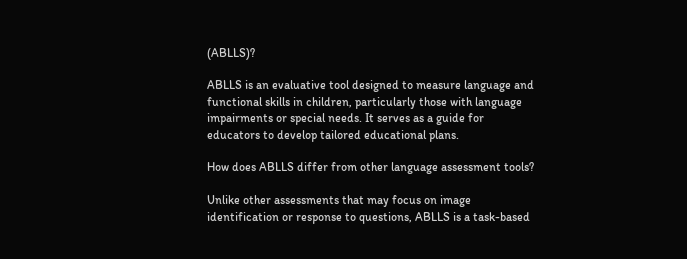(ABLLS)?

ABLLS is an evaluative tool designed to measure language and functional skills in children, particularly those with language impairments or special needs. It serves as a guide for educators to develop tailored educational plans.

How does ABLLS differ from other language assessment tools?

Unlike other assessments that may focus on image identification or response to questions, ABLLS is a task-based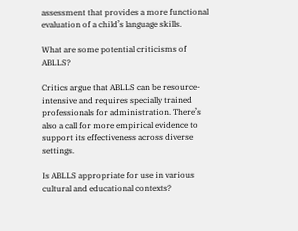assessment that provides a more functional evaluation of a child’s language skills.

What are some potential criticisms of ABLLS?

Critics argue that ABLLS can be resource-intensive and requires specially trained professionals for administration. There’s also a call for more empirical evidence to support its effectiveness across diverse settings.

Is ABLLS appropriate for use in various cultural and educational contexts?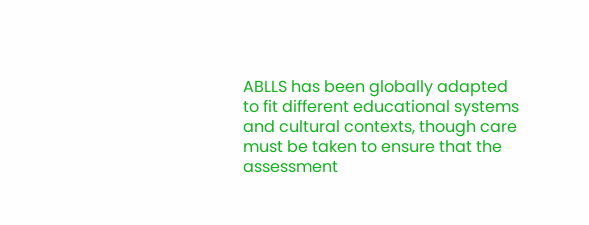ABLLS has been globally adapted to fit different educational systems and cultural contexts, though care must be taken to ensure that the assessment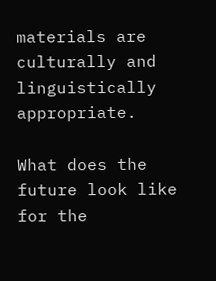materials are culturally and linguistically appropriate.

What does the future look like for the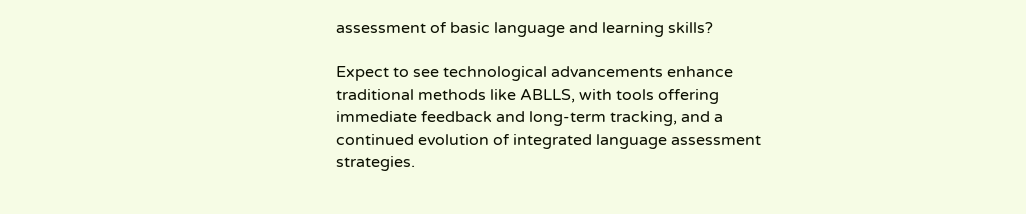assessment of basic language and learning skills?

Expect to see technological advancements enhance traditional methods like ABLLS, with tools offering immediate feedback and long-term tracking, and a continued evolution of integrated language assessment strategies.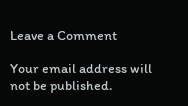Leave a Comment

Your email address will not be published.